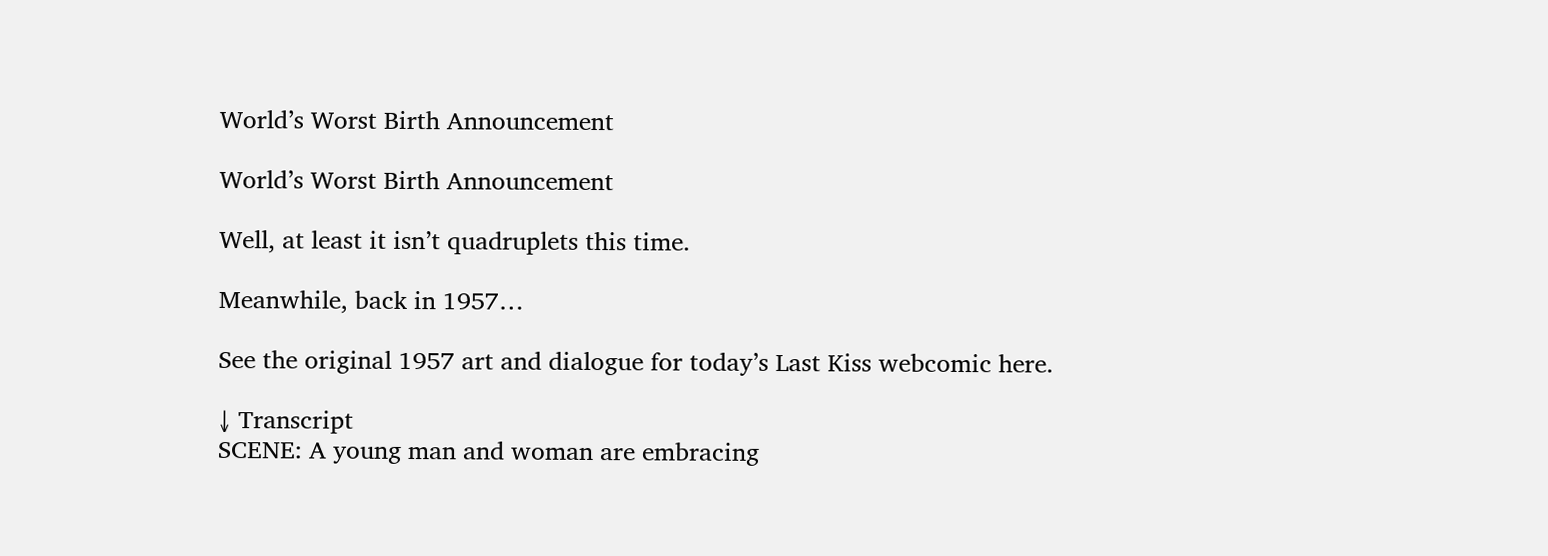World’s Worst Birth Announcement

World’s Worst Birth Announcement

Well, at least it isn’t quadruplets this time.

Meanwhile, back in 1957…

See the original 1957 art and dialogue for today’s Last Kiss webcomic here.

↓ Transcript
SCENE: A young man and woman are embracing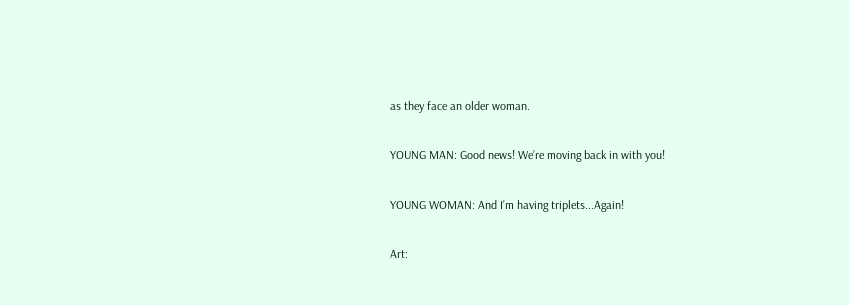as they face an older woman.

YOUNG MAN: Good news! We’re moving back in with you!

YOUNG WOMAN: And I’m having triplets...Again!

Art: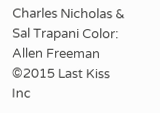Charles Nicholas & Sal Trapani Color: Allen Freeman
©2015 Last Kiss Inc